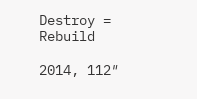Destroy = Rebuild

2014, 112″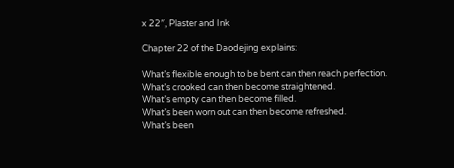x 22″, Plaster and Ink

Chapter 22 of the Daodejing explains:

What’s flexible enough to be bent can then reach perfection.
What’s crooked can then become straightened.
What’s empty can then become filled.
What’s been worn out can then become refreshed.
What’s been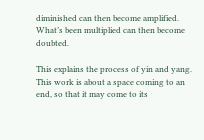diminished can then become amplified.
What’s been multiplied can then become doubted.

This explains the process of yin and yang. This work is about a space coming to an end, so that it may come to its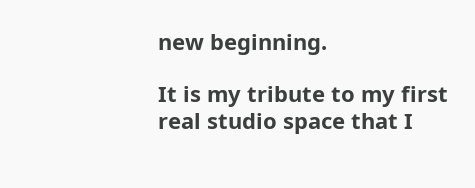new beginning.

It is my tribute to my first real studio space that I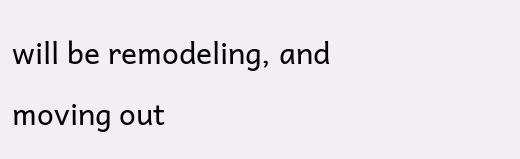will be remodeling, and moving out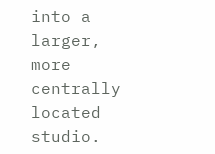into a larger, more centrally located studio.